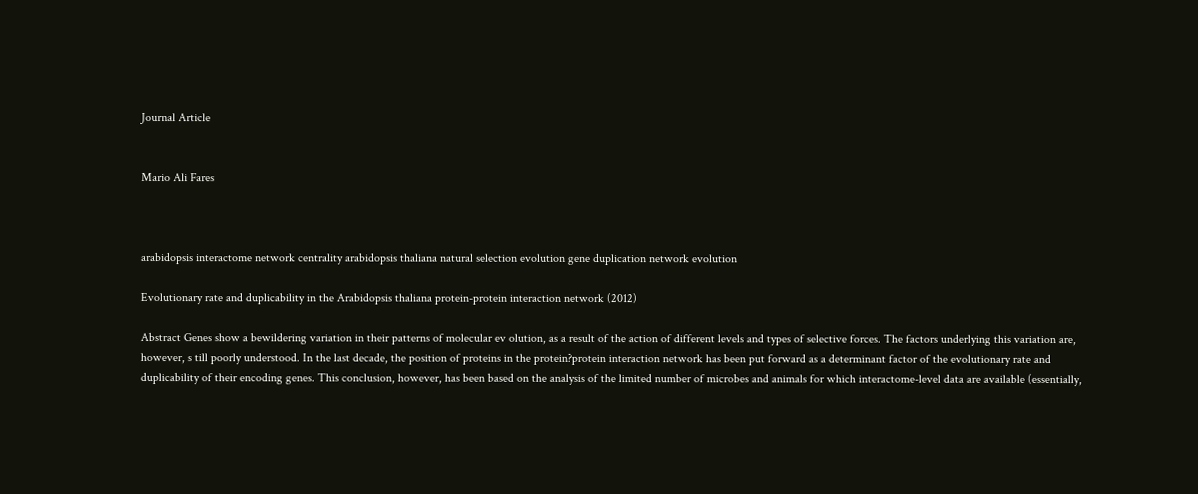Journal Article


Mario Ali Fares



arabidopsis interactome network centrality arabidopsis thaliana natural selection evolution gene duplication network evolution

Evolutionary rate and duplicability in the Arabidopsis thaliana protein-protein interaction network (2012)

Abstract Genes show a bewildering variation in their patterns of molecular ev olution, as a result of the action of different levels and types of selective forces. The factors underlying this variation are, however, s till poorly understood. In the last decade, the position of proteins in the protein?protein interaction network has been put forward as a determinant factor of the evolutionary rate and duplicability of their encoding genes. This conclusion, however, has been based on the analysis of the limited number of microbes and animals for which interactome-level data are available (essentially,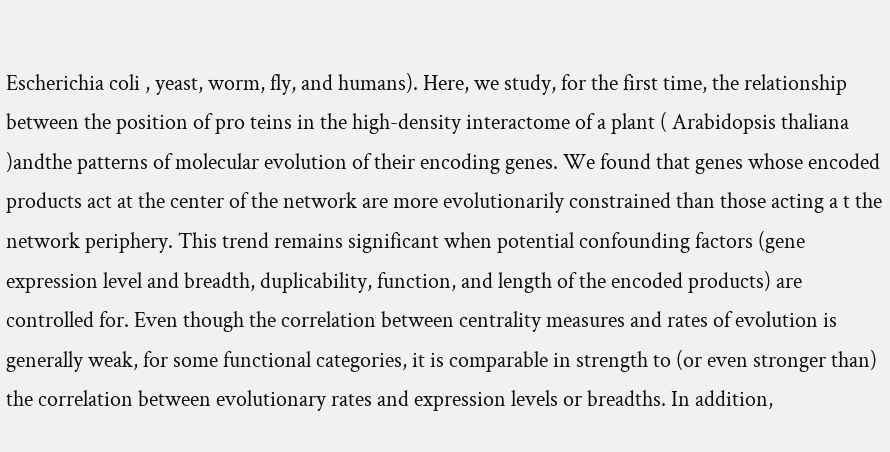Escherichia coli , yeast, worm, fly, and humans). Here, we study, for the first time, the relationship between the position of pro teins in the high-density interactome of a plant ( Arabidopsis thaliana )andthe patterns of molecular evolution of their encoding genes. We found that genes whose encoded products act at the center of the network are more evolutionarily constrained than those acting a t the network periphery. This trend remains significant when potential confounding factors (gene expression level and breadth, duplicability, function, and length of the encoded products) are controlled for. Even though the correlation between centrality measures and rates of evolution is generally weak, for some functional categories, it is comparable in strength to (or even stronger than) the correlation between evolutionary rates and expression levels or breadths. In addition,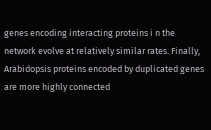genes encoding interacting proteins i n the network evolve at relatively similar rates. Finally, Arabidopsis proteins encoded by duplicated genes are more highly connected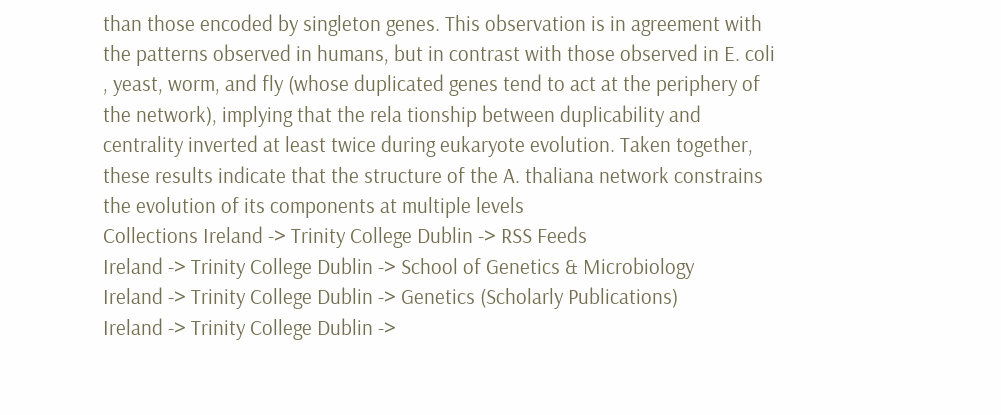than those encoded by singleton genes. This observation is in agreement with the patterns observed in humans, but in contrast with those observed in E. coli , yeast, worm, and fly (whose duplicated genes tend to act at the periphery of the network), implying that the rela tionship between duplicability and centrality inverted at least twice during eukaryote evolution. Taken together, these results indicate that the structure of the A. thaliana network constrains the evolution of its components at multiple levels
Collections Ireland -> Trinity College Dublin -> RSS Feeds
Ireland -> Trinity College Dublin -> School of Genetics & Microbiology
Ireland -> Trinity College Dublin -> Genetics (Scholarly Publications)
Ireland -> Trinity College Dublin ->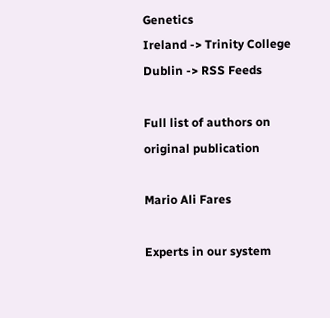Genetics
Ireland -> Trinity College Dublin -> RSS Feeds

Full list of authors on original publication

Mario Ali Fares

Experts in our system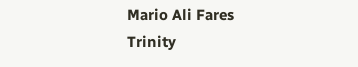Mario Ali Fares
Trinity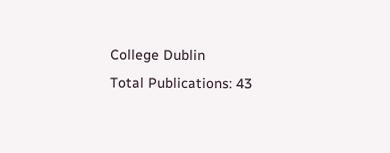College Dublin
Total Publications: 43